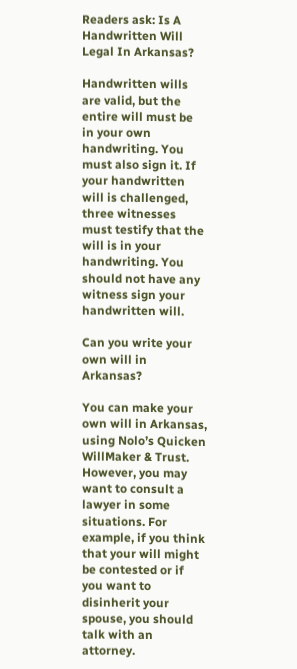Readers ask: Is A Handwritten Will Legal In Arkansas?

Handwritten wills are valid, but the entire will must be in your own handwriting. You must also sign it. If your handwritten will is challenged, three witnesses must testify that the will is in your handwriting. You should not have any witness sign your handwritten will.

Can you write your own will in Arkansas?

You can make your own will in Arkansas, using Nolo’s Quicken WillMaker & Trust. However, you may want to consult a lawyer in some situations. For example, if you think that your will might be contested or if you want to disinherit your spouse, you should talk with an attorney.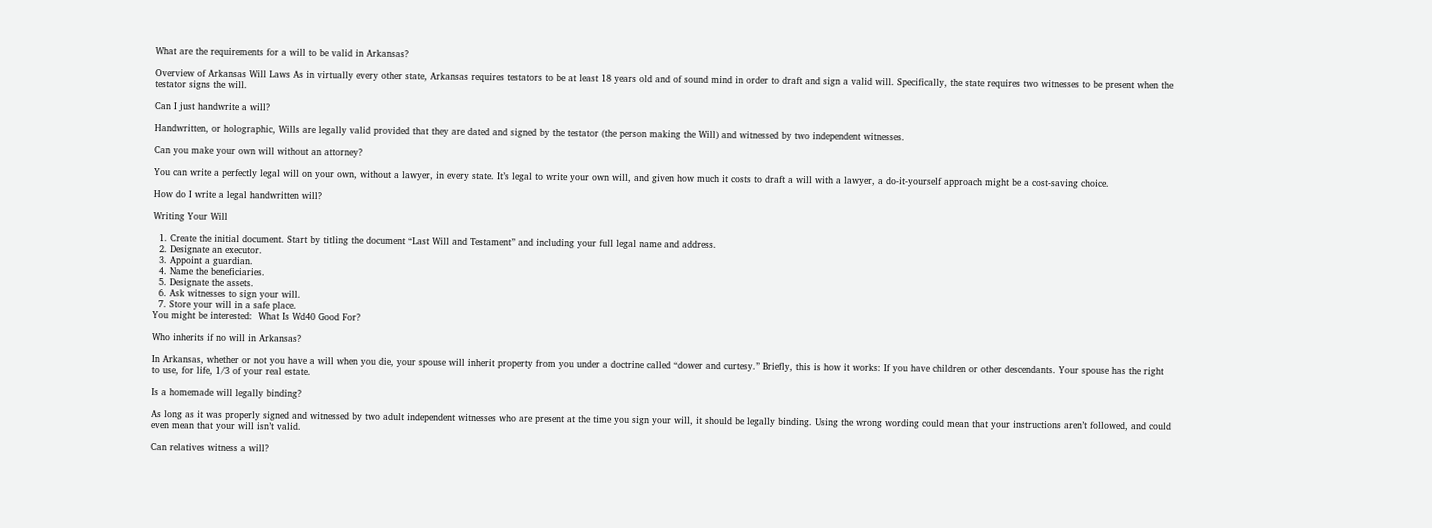What are the requirements for a will to be valid in Arkansas?

Overview of Arkansas Will Laws As in virtually every other state, Arkansas requires testators to be at least 18 years old and of sound mind in order to draft and sign a valid will. Specifically, the state requires two witnesses to be present when the testator signs the will.

Can I just handwrite a will?

Handwritten, or holographic, Wills are legally valid provided that they are dated and signed by the testator (the person making the Will) and witnessed by two independent witnesses.

Can you make your own will without an attorney?

You can write a perfectly legal will on your own, without a lawyer, in every state. It’s legal to write your own will, and given how much it costs to draft a will with a lawyer, a do-it-yourself approach might be a cost-saving choice.

How do I write a legal handwritten will?

Writing Your Will

  1. Create the initial document. Start by titling the document “Last Will and Testament” and including your full legal name and address.
  2. Designate an executor.
  3. Appoint a guardian.
  4. Name the beneficiaries.
  5. Designate the assets.
  6. Ask witnesses to sign your will.
  7. Store your will in a safe place.
You might be interested:  What Is Wd40 Good For?

Who inherits if no will in Arkansas?

In Arkansas, whether or not you have a will when you die, your spouse will inherit property from you under a doctrine called “dower and curtesy.” Briefly, this is how it works: If you have children or other descendants. Your spouse has the right to use, for life, 1/3 of your real estate.

Is a homemade will legally binding?

As long as it was properly signed and witnessed by two adult independent witnesses who are present at the time you sign your will, it should be legally binding. Using the wrong wording could mean that your instructions aren’t followed, and could even mean that your will isn’t valid.

Can relatives witness a will?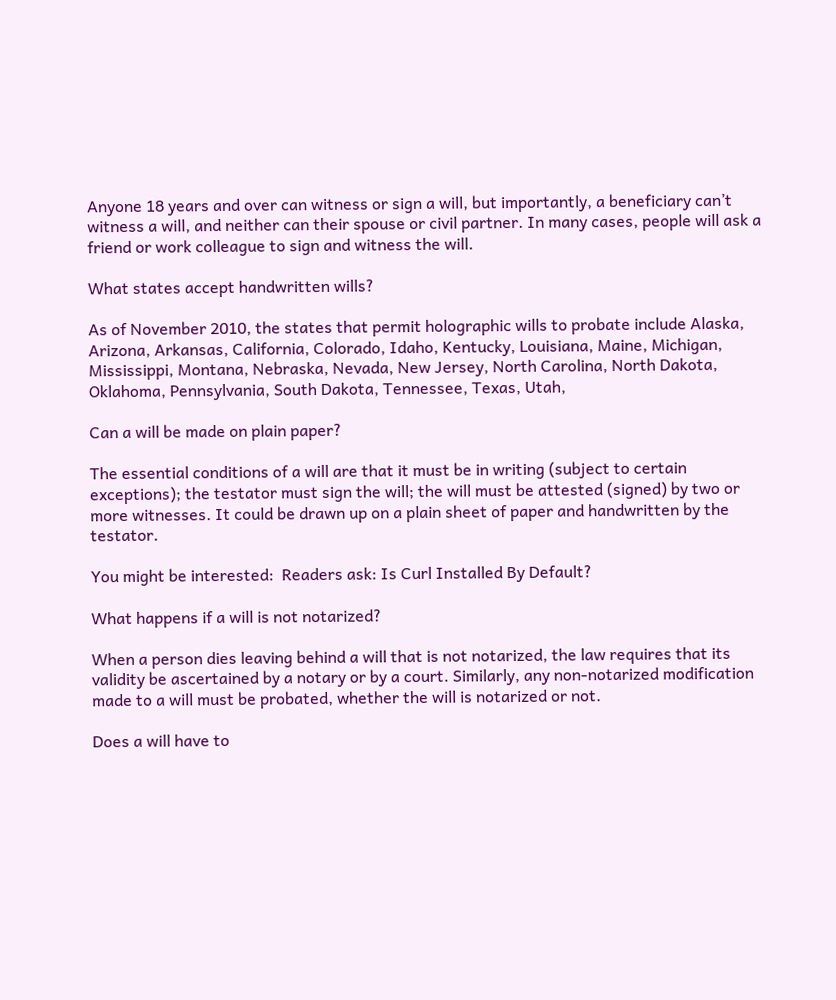Anyone 18 years and over can witness or sign a will, but importantly, a beneficiary can’t witness a will, and neither can their spouse or civil partner. In many cases, people will ask a friend or work colleague to sign and witness the will.

What states accept handwritten wills?

As of November 2010, the states that permit holographic wills to probate include Alaska, Arizona, Arkansas, California, Colorado, Idaho, Kentucky, Louisiana, Maine, Michigan, Mississippi, Montana, Nebraska, Nevada, New Jersey, North Carolina, North Dakota, Oklahoma, Pennsylvania, South Dakota, Tennessee, Texas, Utah,

Can a will be made on plain paper?

The essential conditions of a will are that it must be in writing (subject to certain exceptions); the testator must sign the will; the will must be attested (signed) by two or more witnesses. It could be drawn up on a plain sheet of paper and handwritten by the testator.

You might be interested:  Readers ask: Is Curl Installed By Default?

What happens if a will is not notarized?

When a person dies leaving behind a will that is not notarized, the law requires that its validity be ascertained by a notary or by a court. Similarly, any non-notarized modification made to a will must be probated, whether the will is notarized or not.

Does a will have to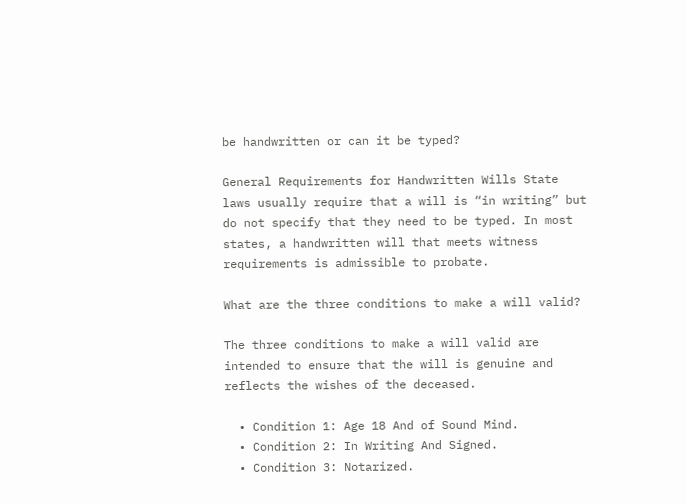be handwritten or can it be typed?

General Requirements for Handwritten Wills State laws usually require that a will is “in writing” but do not specify that they need to be typed. In most states, a handwritten will that meets witness requirements is admissible to probate.

What are the three conditions to make a will valid?

The three conditions to make a will valid are intended to ensure that the will is genuine and reflects the wishes of the deceased.

  • Condition 1: Age 18 And of Sound Mind.
  • Condition 2: In Writing And Signed.
  • Condition 3: Notarized.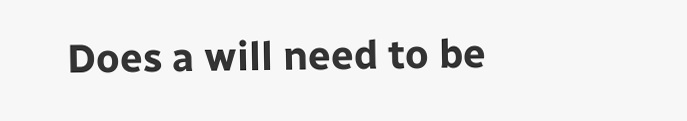Does a will need to be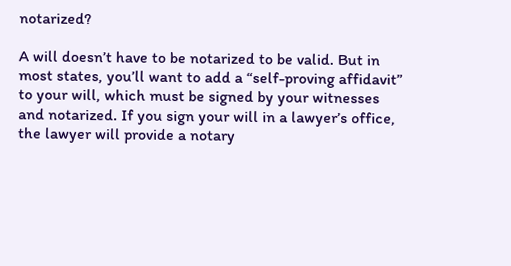notarized?

A will doesn’t have to be notarized to be valid. But in most states, you’ll want to add a “self-proving affidavit” to your will, which must be signed by your witnesses and notarized. If you sign your will in a lawyer’s office, the lawyer will provide a notary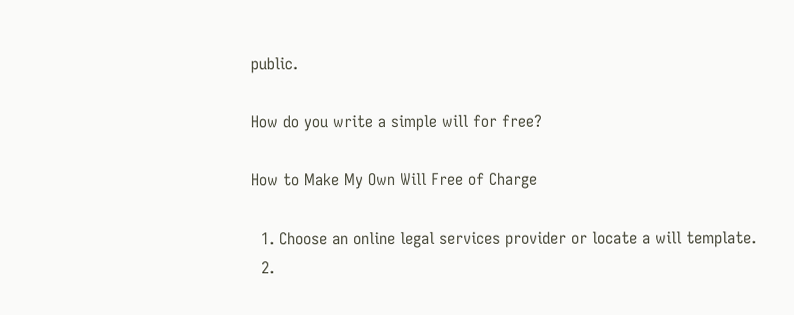public.

How do you write a simple will for free?

How to Make My Own Will Free of Charge

  1. Choose an online legal services provider or locate a will template.
  2.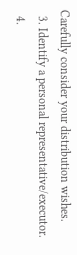Carefully consider your distribution wishes.
  3. Identify a personal representative/executor.
  4.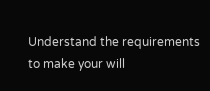Understand the requirements to make your will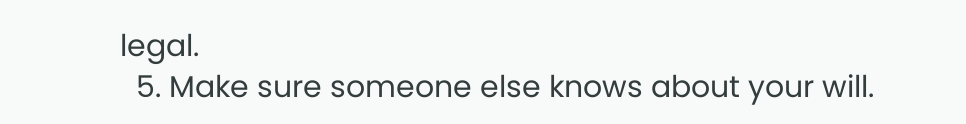legal.
  5. Make sure someone else knows about your will.